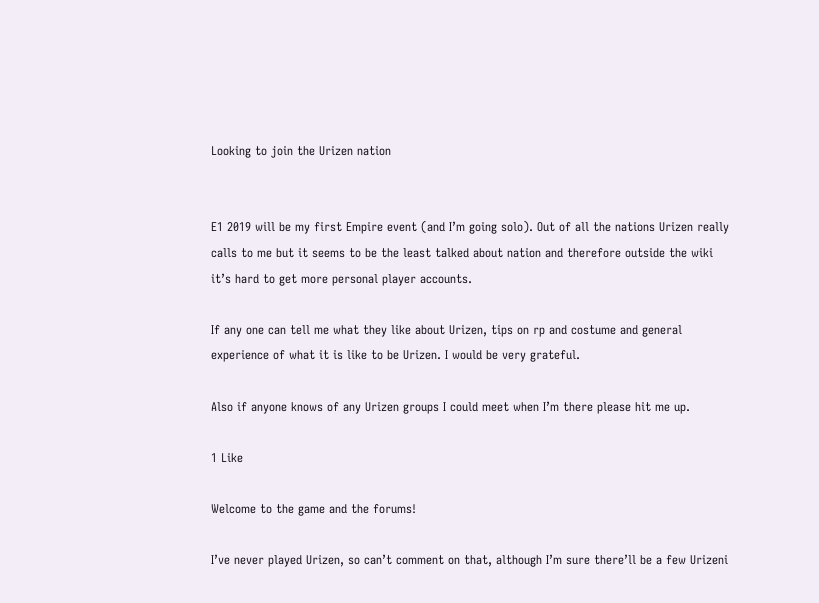Looking to join the Urizen nation


E1 2019 will be my first Empire event (and I’m going solo). Out of all the nations Urizen really calls to me but it seems to be the least talked about nation and therefore outside the wiki it’s hard to get more personal player accounts.

If any one can tell me what they like about Urizen, tips on rp and costume and general experience of what it is like to be Urizen. I would be very grateful.

Also if anyone knows of any Urizen groups I could meet when I’m there please hit me up.

1 Like

Welcome to the game and the forums!

I’ve never played Urizen, so can’t comment on that, although I’m sure there’ll be a few Urizeni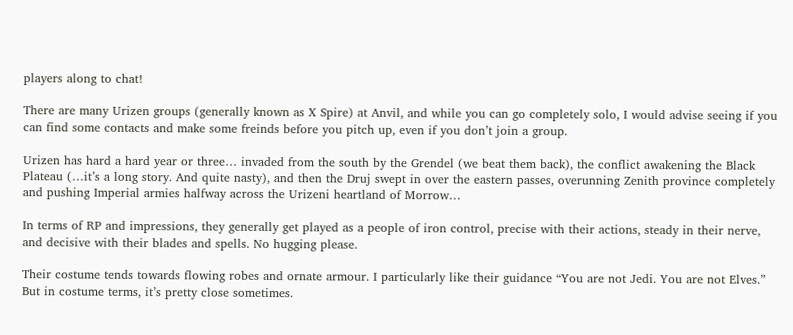players along to chat!

There are many Urizen groups (generally known as X Spire) at Anvil, and while you can go completely solo, I would advise seeing if you can find some contacts and make some freinds before you pitch up, even if you don’t join a group.

Urizen has hard a hard year or three… invaded from the south by the Grendel (we beat them back), the conflict awakening the Black Plateau (…it’s a long story. And quite nasty), and then the Druj swept in over the eastern passes, overunning Zenith province completely and pushing Imperial armies halfway across the Urizeni heartland of Morrow…

In terms of RP and impressions, they generally get played as a people of iron control, precise with their actions, steady in their nerve, and decisive with their blades and spells. No hugging please.

Their costume tends towards flowing robes and ornate armour. I particularly like their guidance “You are not Jedi. You are not Elves.” But in costume terms, it’s pretty close sometimes.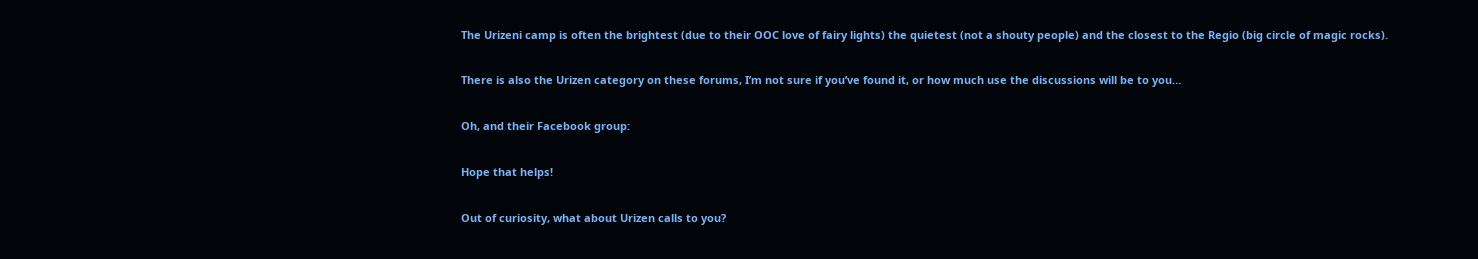The Urizeni camp is often the brightest (due to their OOC love of fairy lights) the quietest (not a shouty people) and the closest to the Regio (big circle of magic rocks).

There is also the Urizen category on these forums, I’m not sure if you’ve found it, or how much use the discussions will be to you…

Oh, and their Facebook group:

Hope that helps!

Out of curiosity, what about Urizen calls to you?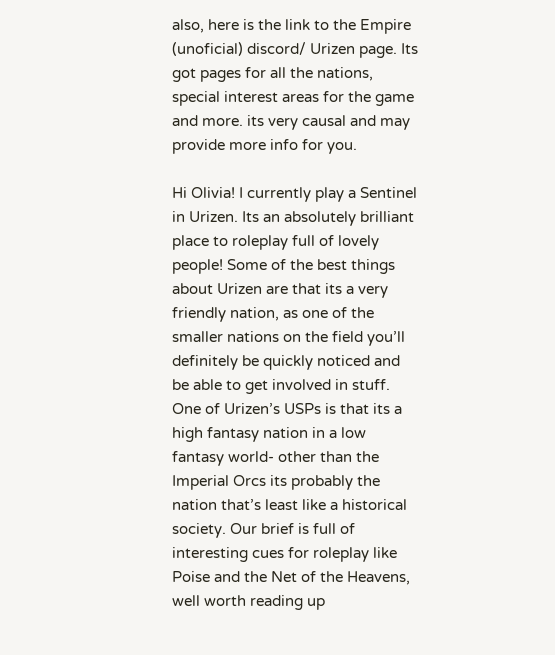also, here is the link to the Empire (unoficial) discord/ Urizen page. Its got pages for all the nations, special interest areas for the game and more. its very causal and may provide more info for you.

Hi Olivia! I currently play a Sentinel in Urizen. Its an absolutely brilliant place to roleplay full of lovely people! Some of the best things about Urizen are that its a very friendly nation, as one of the smaller nations on the field you’ll definitely be quickly noticed and be able to get involved in stuff. One of Urizen’s USPs is that its a high fantasy nation in a low fantasy world- other than the Imperial Orcs its probably the nation that’s least like a historical society. Our brief is full of interesting cues for roleplay like Poise and the Net of the Heavens, well worth reading up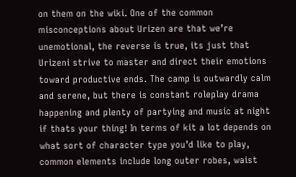on them on the wiki. One of the common misconceptions about Urizen are that we’re unemotional, the reverse is true, its just that Urizeni strive to master and direct their emotions toward productive ends. The camp is outwardly calm and serene, but there is constant roleplay drama happening and plenty of partying and music at night if thats your thing! In terms of kit a lot depends on what sort of character type you’d like to play, common elements include long outer robes, waist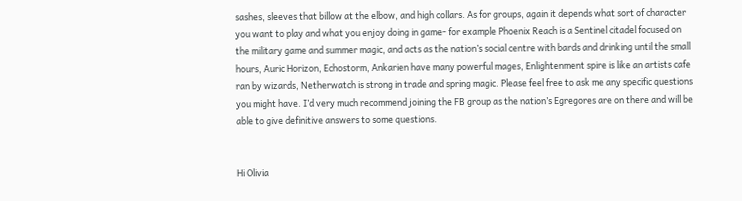sashes, sleeves that billow at the elbow, and high collars. As for groups, again it depends what sort of character you want to play and what you enjoy doing in game- for example Phoenix Reach is a Sentinel citadel focused on the military game and summer magic, and acts as the nation’s social centre with bards and drinking until the small hours, Auric Horizon, Echostorm, Ankarien have many powerful mages, Enlightenment spire is like an artists cafe ran by wizards, Netherwatch is strong in trade and spring magic. Please feel free to ask me any specific questions you might have. I’d very much recommend joining the FB group as the nation’s Egregores are on there and will be able to give definitive answers to some questions.


Hi Olivia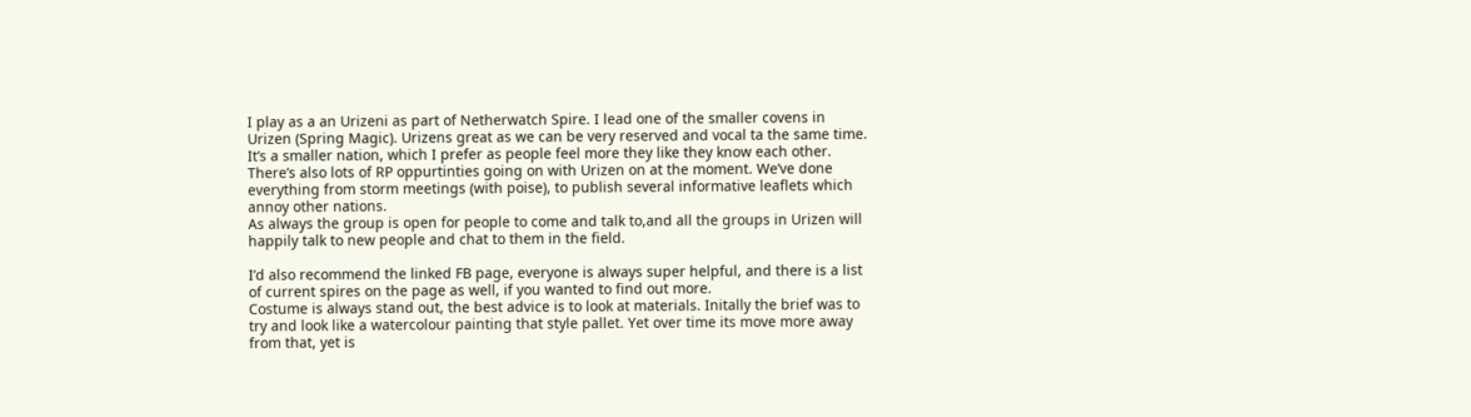I play as a an Urizeni as part of Netherwatch Spire. I lead one of the smaller covens in Urizen (Spring Magic). Urizens great as we can be very reserved and vocal ta the same time. It’s a smaller nation, which I prefer as people feel more they like they know each other. There’s also lots of RP oppurtinties going on with Urizen on at the moment. We’ve done everything from storm meetings (with poise), to publish several informative leaflets which annoy other nations.
As always the group is open for people to come and talk to,and all the groups in Urizen will happily talk to new people and chat to them in the field.

I’d also recommend the linked FB page, everyone is always super helpful, and there is a list of current spires on the page as well, if you wanted to find out more.
Costume is always stand out, the best advice is to look at materials. Initally the brief was to try and look like a watercolour painting that style pallet. Yet over time its move more away from that, yet is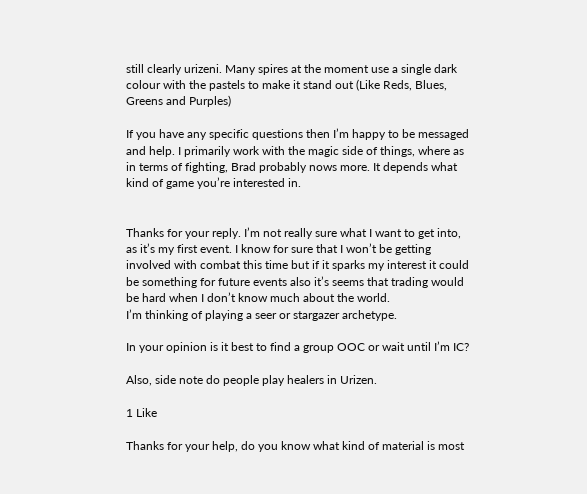still clearly urizeni. Many spires at the moment use a single dark colour with the pastels to make it stand out (Like Reds, Blues, Greens and Purples)

If you have any specific questions then I’m happy to be messaged and help. I primarily work with the magic side of things, where as in terms of fighting, Brad probably nows more. It depends what kind of game you’re interested in.


Thanks for your reply. I’m not really sure what I want to get into, as it’s my first event. I know for sure that I won’t be getting involved with combat this time but if it sparks my interest it could be something for future events also it’s seems that trading would be hard when I don’t know much about the world.
I’m thinking of playing a seer or stargazer archetype.

In your opinion is it best to find a group OOC or wait until I’m IC?

Also, side note do people play healers in Urizen.

1 Like

Thanks for your help, do you know what kind of material is most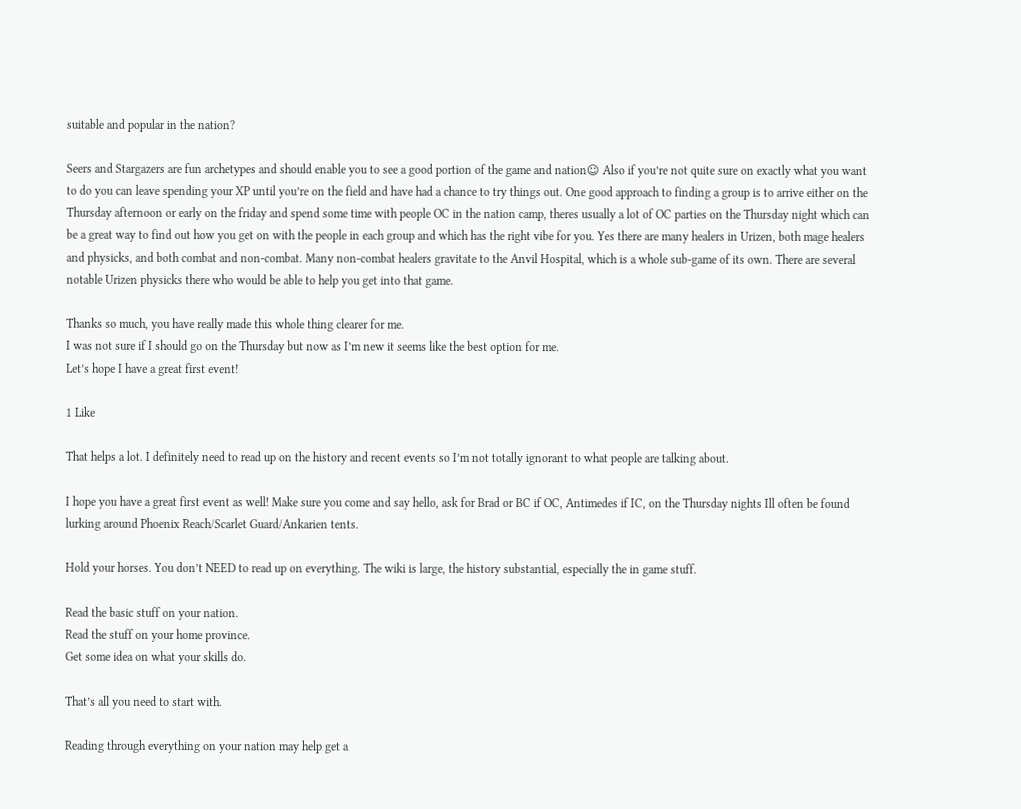suitable and popular in the nation?

Seers and Stargazers are fun archetypes and should enable you to see a good portion of the game and nation☺ Also if you’re not quite sure on exactly what you want to do you can leave spending your XP until you’re on the field and have had a chance to try things out. One good approach to finding a group is to arrive either on the Thursday afternoon or early on the friday and spend some time with people OC in the nation camp, theres usually a lot of OC parties on the Thursday night which can be a great way to find out how you get on with the people in each group and which has the right vibe for you. Yes there are many healers in Urizen, both mage healers and physicks, and both combat and non-combat. Many non-combat healers gravitate to the Anvil Hospital, which is a whole sub-game of its own. There are several notable Urizen physicks there who would be able to help you get into that game.

Thanks so much, you have really made this whole thing clearer for me.
I was not sure if I should go on the Thursday but now as I’m new it seems like the best option for me.
Let’s hope I have a great first event!

1 Like

That helps a lot. I definitely need to read up on the history and recent events so I’m not totally ignorant to what people are talking about.

I hope you have a great first event as well! Make sure you come and say hello, ask for Brad or BC if OC, Antimedes if IC, on the Thursday nights Ill often be found lurking around Phoenix Reach/Scarlet Guard/Ankarien tents.

Hold your horses. You don’t NEED to read up on everything. The wiki is large, the history substantial, especially the in game stuff.

Read the basic stuff on your nation.
Read the stuff on your home province.
Get some idea on what your skills do.

That’s all you need to start with.

Reading through everything on your nation may help get a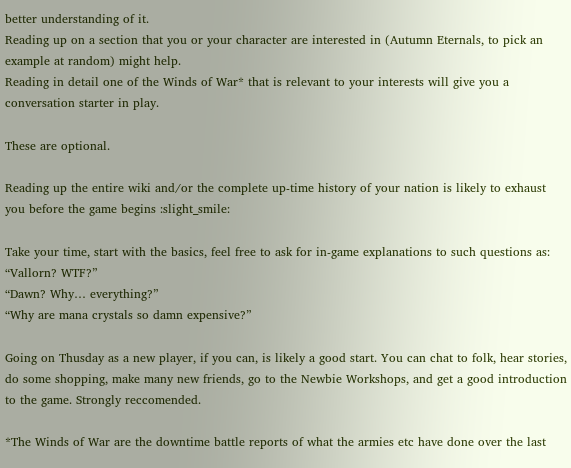better understanding of it.
Reading up on a section that you or your character are interested in (Autumn Eternals, to pick an example at random) might help.
Reading in detail one of the Winds of War* that is relevant to your interests will give you a conversation starter in play.

These are optional.

Reading up the entire wiki and/or the complete up-time history of your nation is likely to exhaust you before the game begins :slight_smile:

Take your time, start with the basics, feel free to ask for in-game explanations to such questions as:
“Vallorn? WTF?”
“Dawn? Why… everything?”
“Why are mana crystals so damn expensive?”

Going on Thusday as a new player, if you can, is likely a good start. You can chat to folk, hear stories, do some shopping, make many new friends, go to the Newbie Workshops, and get a good introduction to the game. Strongly reccomended.

*The Winds of War are the downtime battle reports of what the armies etc have done over the last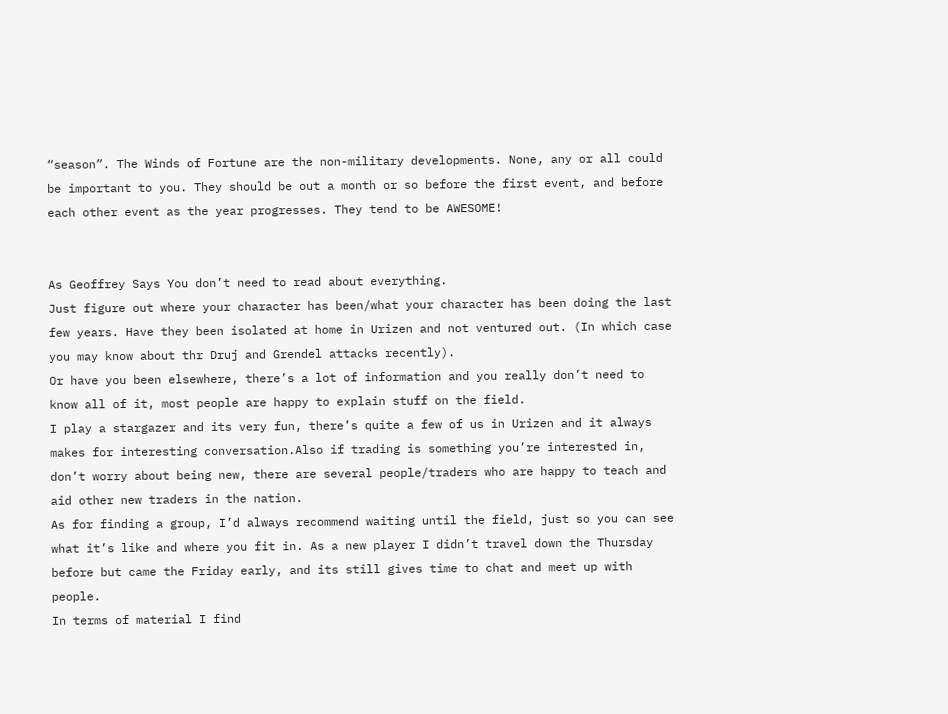“season”. The Winds of Fortune are the non-military developments. None, any or all could be important to you. They should be out a month or so before the first event, and before each other event as the year progresses. They tend to be AWESOME!


As Geoffrey Says You don’t need to read about everything.
Just figure out where your character has been/what your character has been doing the last few years. Have they been isolated at home in Urizen and not ventured out. (In which case you may know about thr Druj and Grendel attacks recently).
Or have you been elsewhere, there’s a lot of information and you really don’t need to know all of it, most people are happy to explain stuff on the field.
I play a stargazer and its very fun, there’s quite a few of us in Urizen and it always makes for interesting conversation.Also if trading is something you’re interested in, don’t worry about being new, there are several people/traders who are happy to teach and aid other new traders in the nation.
As for finding a group, I’d always recommend waiting until the field, just so you can see what it’s like and where you fit in. As a new player I didn’t travel down the Thursday before but came the Friday early, and its still gives time to chat and meet up with people.
In terms of material I find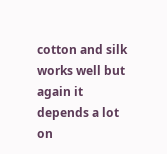cotton and silk works well but again it depends a lot on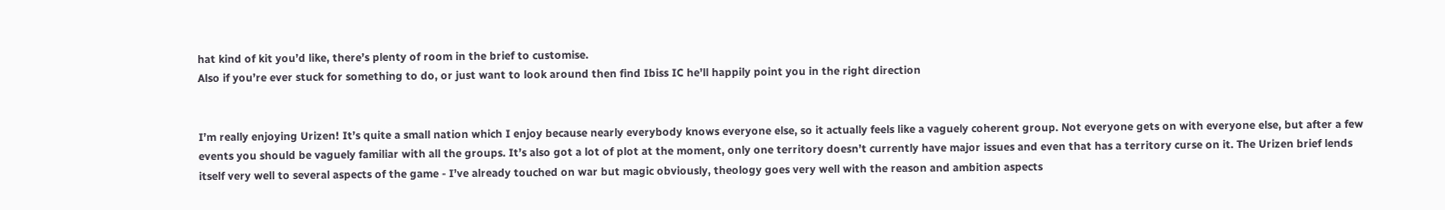hat kind of kit you’d like, there’s plenty of room in the brief to customise.
Also if you’re ever stuck for something to do, or just want to look around then find Ibiss IC he’ll happily point you in the right direction


I’m really enjoying Urizen! It’s quite a small nation which I enjoy because nearly everybody knows everyone else, so it actually feels like a vaguely coherent group. Not everyone gets on with everyone else, but after a few events you should be vaguely familiar with all the groups. It’s also got a lot of plot at the moment, only one territory doesn’t currently have major issues and even that has a territory curse on it. The Urizen brief lends itself very well to several aspects of the game - I’ve already touched on war but magic obviously, theology goes very well with the reason and ambition aspects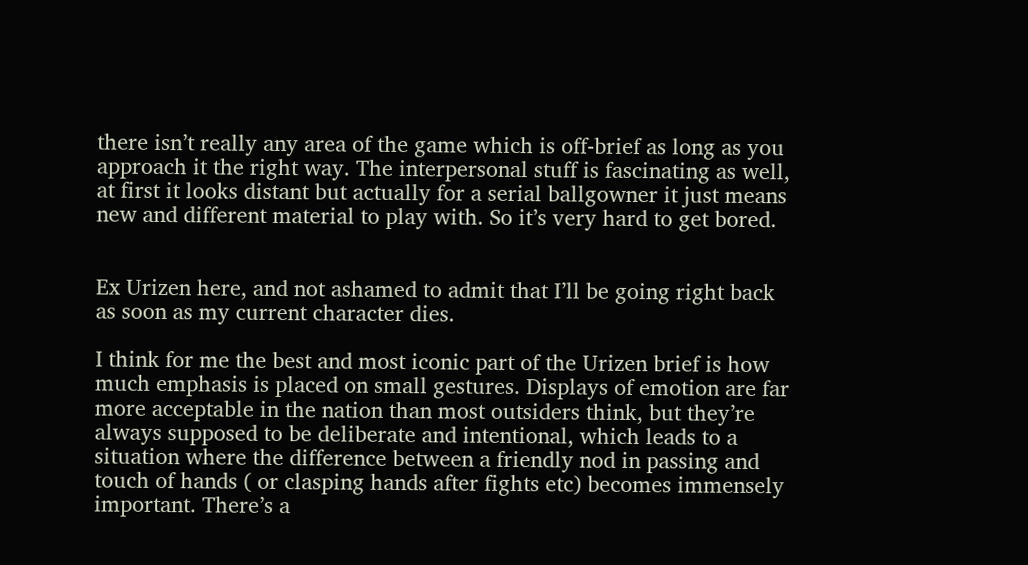there isn’t really any area of the game which is off-brief as long as you approach it the right way. The interpersonal stuff is fascinating as well, at first it looks distant but actually for a serial ballgowner it just means new and different material to play with. So it’s very hard to get bored.


Ex Urizen here, and not ashamed to admit that I’ll be going right back as soon as my current character dies.

I think for me the best and most iconic part of the Urizen brief is how much emphasis is placed on small gestures. Displays of emotion are far more acceptable in the nation than most outsiders think, but they’re always supposed to be deliberate and intentional, which leads to a situation where the difference between a friendly nod in passing and touch of hands ( or clasping hands after fights etc) becomes immensely important. There’s a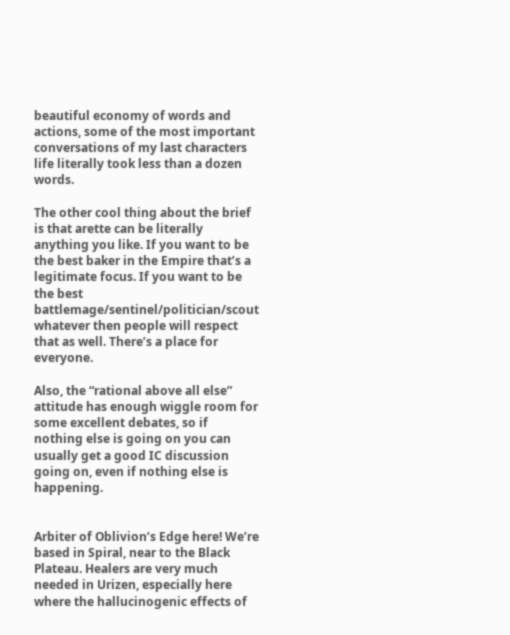beautiful economy of words and actions, some of the most important conversations of my last characters life literally took less than a dozen words.

The other cool thing about the brief is that arette can be literally anything you like. If you want to be the best baker in the Empire that’s a legitimate focus. If you want to be the best battlemage/sentinel/politician/scout whatever then people will respect that as well. There’s a place for everyone.

Also, the “rational above all else” attitude has enough wiggle room for some excellent debates, so if nothing else is going on you can usually get a good IC discussion going on, even if nothing else is happening.


Arbiter of Oblivion’s Edge here! We’re based in Spiral, near to the Black Plateau. Healers are very much needed in Urizen, especially here where the hallucinogenic effects of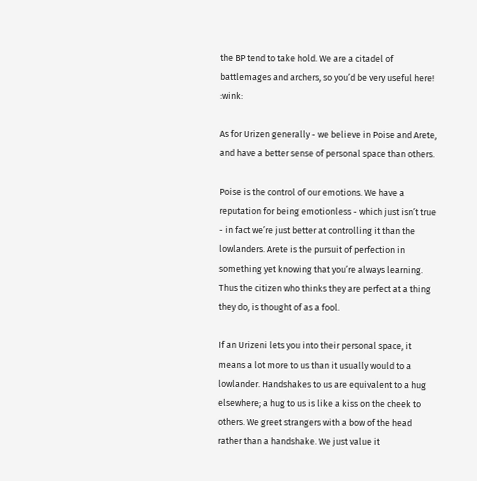the BP tend to take hold. We are a citadel of battlemages and archers, so you’d be very useful here! :wink:

As for Urizen generally - we believe in Poise and Arete, and have a better sense of personal space than others.

Poise is the control of our emotions. We have a reputation for being emotionless - which just isn’t true - in fact we’re just better at controlling it than the lowlanders. Arete is the pursuit of perfection in something yet knowing that you’re always learning. Thus the citizen who thinks they are perfect at a thing they do, is thought of as a fool.

If an Urizeni lets you into their personal space, it means a lot more to us than it usually would to a lowlander. Handshakes to us are equivalent to a hug elsewhere; a hug to us is like a kiss on the cheek to others. We greet strangers with a bow of the head rather than a handshake. We just value it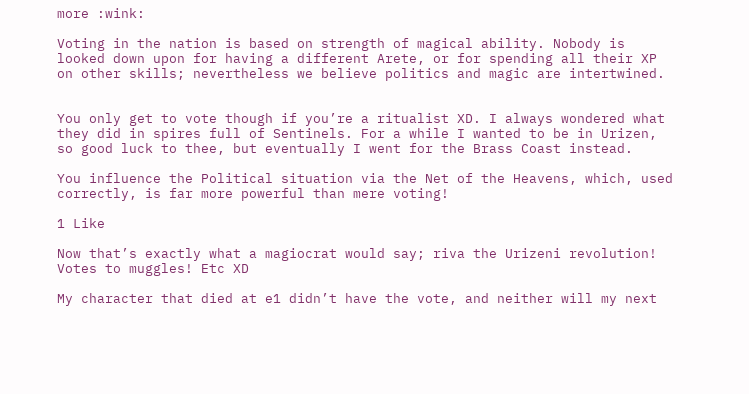more :wink:

Voting in the nation is based on strength of magical ability. Nobody is looked down upon for having a different Arete, or for spending all their XP on other skills; nevertheless we believe politics and magic are intertwined.


You only get to vote though if you’re a ritualist XD. I always wondered what they did in spires full of Sentinels. For a while I wanted to be in Urizen, so good luck to thee, but eventually I went for the Brass Coast instead.

You influence the Political situation via the Net of the Heavens, which, used correctly, is far more powerful than mere voting!

1 Like

Now that’s exactly what a magiocrat would say; riva the Urizeni revolution! Votes to muggles! Etc XD

My character that died at e1 didn’t have the vote, and neither will my next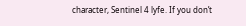character, Sentinel 4 lyfe. If you don’t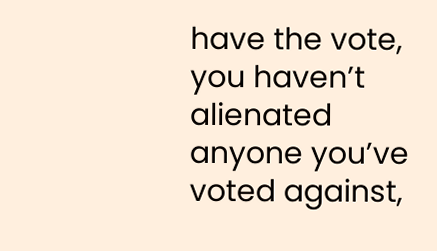have the vote, you haven’t alienated anyone you’ve voted against,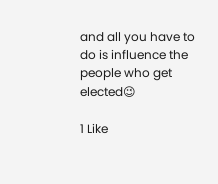and all you have to do is influence the people who get elected😉

1 Like